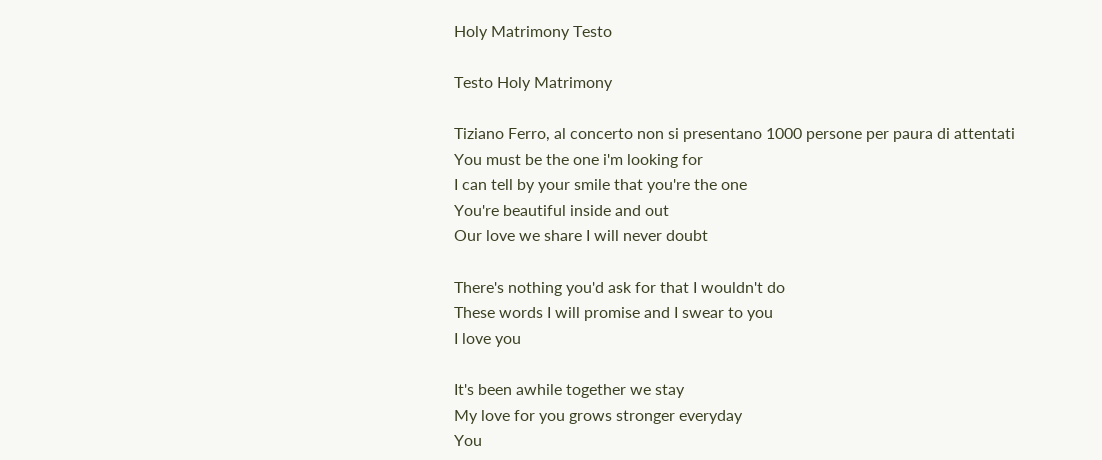Holy Matrimony Testo

Testo Holy Matrimony

Tiziano Ferro, al concerto non si presentano 1000 persone per paura di attentati
You must be the one i'm looking for
I can tell by your smile that you're the one
You're beautiful inside and out
Our love we share I will never doubt

There's nothing you'd ask for that I wouldn't do
These words I will promise and I swear to you
I love you

It's been awhile together we stay
My love for you grows stronger everyday
You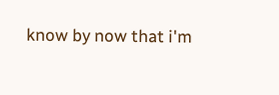know by now that i'm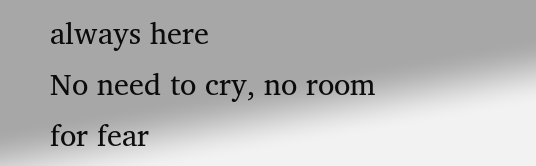always here
No need to cry, no room for fear